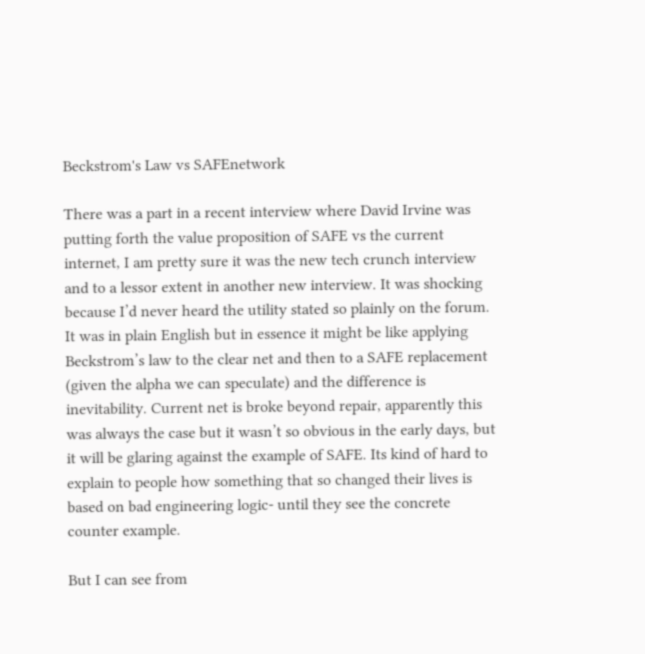Beckstrom's Law vs SAFEnetwork

There was a part in a recent interview where David Irvine was putting forth the value proposition of SAFE vs the current internet, I am pretty sure it was the new tech crunch interview and to a lessor extent in another new interview. It was shocking because I’d never heard the utility stated so plainly on the forum. It was in plain English but in essence it might be like applying Beckstrom’s law to the clear net and then to a SAFE replacement (given the alpha we can speculate) and the difference is inevitability. Current net is broke beyond repair, apparently this was always the case but it wasn’t so obvious in the early days, but it will be glaring against the example of SAFE. Its kind of hard to explain to people how something that so changed their lives is based on bad engineering logic- until they see the concrete counter example.

But I can see from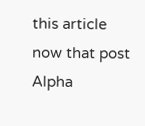this article now that post Alpha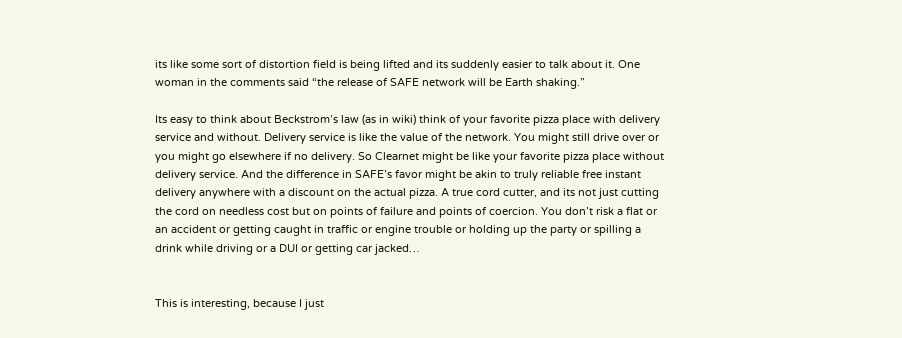its like some sort of distortion field is being lifted and its suddenly easier to talk about it. One woman in the comments said “the release of SAFE network will be Earth shaking.”

Its easy to think about Beckstrom’s law (as in wiki) think of your favorite pizza place with delivery service and without. Delivery service is like the value of the network. You might still drive over or you might go elsewhere if no delivery. So Clearnet might be like your favorite pizza place without delivery service. And the difference in SAFE’s favor might be akin to truly reliable free instant delivery anywhere with a discount on the actual pizza. A true cord cutter, and its not just cutting the cord on needless cost but on points of failure and points of coercion. You don’t risk a flat or an accident or getting caught in traffic or engine trouble or holding up the party or spilling a drink while driving or a DUI or getting car jacked…


This is interesting, because I just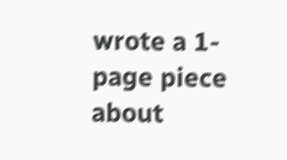wrote a 1-page piece about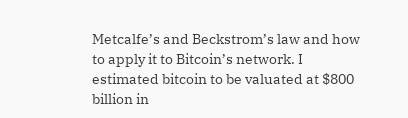Metcalfe’s and Beckstrom’s law and how to apply it to Bitcoin’s network. I estimated bitcoin to be valuated at $800 billion in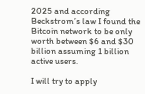2025 and according Beckstrom’s law I found the Bitcoin network to be only worth between $6 and $30 billion assuming 1 billion active users.

I will try to apply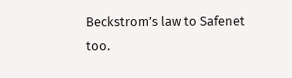Beckstrom’s law to Safenet too.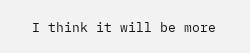I think it will be more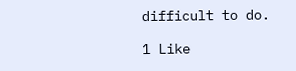difficult to do.

1 Like